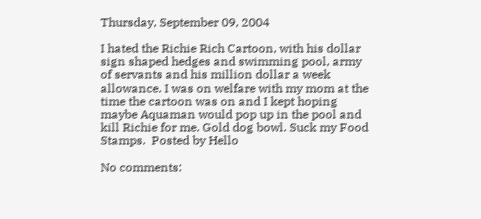Thursday, September 09, 2004

I hated the Richie Rich Cartoon, with his dollar sign shaped hedges and swimming pool, army of servants and his million dollar a week allowance. I was on welfare with my mom at the time the cartoon was on and I kept hoping maybe Aquaman would pop up in the pool and kill Richie for me. Gold dog bowl. Suck my Food Stamps.  Posted by Hello

No comments: